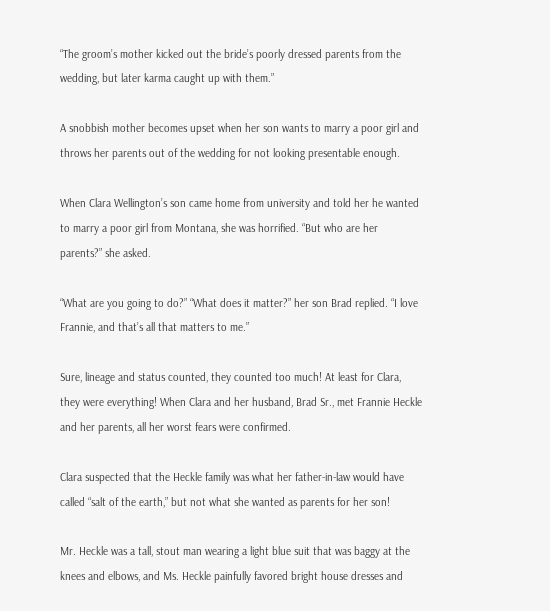“The groom’s mother kicked out the bride’s poorly dressed parents from the wedding, but later karma caught up with them.”

A snobbish mother becomes upset when her son wants to marry a poor girl and throws her parents out of the wedding for not looking presentable enough.

When Clara Wellington’s son came home from university and told her he wanted to marry a poor girl from Montana, she was horrified. “But who are her parents?” she asked.

“What are you going to do?” “What does it matter?” her son Brad replied. “I love Frannie, and that’s all that matters to me.”

Sure, lineage and status counted, they counted too much! At least for Clara, they were everything! When Clara and her husband, Brad Sr., met Frannie Heckle and her parents, all her worst fears were confirmed.

Clara suspected that the Heckle family was what her father-in-law would have called “salt of the earth,” but not what she wanted as parents for her son!

Mr. Heckle was a tall, stout man wearing a light blue suit that was baggy at the knees and elbows, and Ms. Heckle painfully favored bright house dresses and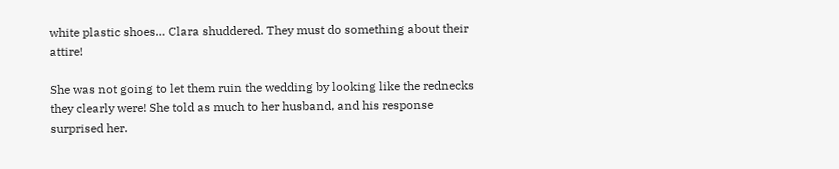white plastic shoes… Clara shuddered. They must do something about their attire!

She was not going to let them ruin the wedding by looking like the rednecks they clearly were! She told as much to her husband, and his response surprised her.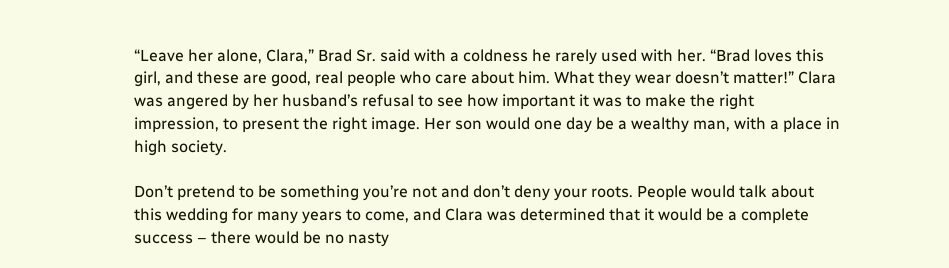“Leave her alone, Clara,” Brad Sr. said with a coldness he rarely used with her. “Brad loves this girl, and these are good, real people who care about him. What they wear doesn’t matter!” Clara was angered by her husband’s refusal to see how important it was to make the right impression, to present the right image. Her son would one day be a wealthy man, with a place in high society.

Don’t pretend to be something you’re not and don’t deny your roots. People would talk about this wedding for many years to come, and Clara was determined that it would be a complete success – there would be no nasty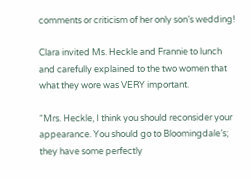comments or criticism of her only son’s wedding!

Clara invited Ms. Heckle and Frannie to lunch and carefully explained to the two women that what they wore was VERY important.

“Mrs. Heckle, I think you should reconsider your appearance. You should go to Bloomingdale’s; they have some perfectly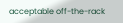acceptable off-the-rack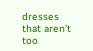dresses that aren’t too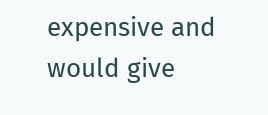expensive and would give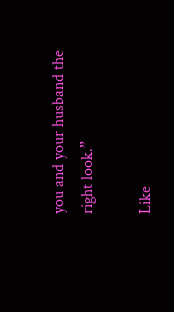you and your husband the right look.”

Like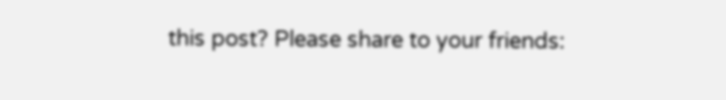this post? Please share to your friends: